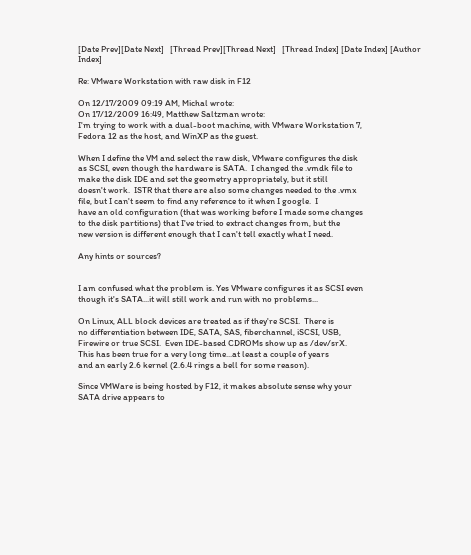[Date Prev][Date Next]   [Thread Prev][Thread Next]   [Thread Index] [Date Index] [Author Index]

Re: VMware Workstation with raw disk in F12

On 12/17/2009 09:19 AM, Michal wrote:
On 17/12/2009 16:49, Matthew Saltzman wrote:
I'm trying to work with a dual-boot machine, with VMware Workstation 7,
Fedora 12 as the host, and WinXP as the guest.

When I define the VM and select the raw disk, VMware configures the disk
as SCSI, even though the hardware is SATA.  I changed the .vmdk file to
make the disk IDE and set the geometry appropriately, but it still
doesn't work.  ISTR that there are also some changes needed to the .vmx
file, but I can't seem to find any reference to it when I google.  I
have an old configuration (that was working before I made some changes
to the disk partitions) that I've tried to extract changes from, but the
new version is different enough that I can't tell exactly what I need.

Any hints or sources?


I am confused what the problem is. Yes VMware configures it as SCSI even
though it's SATA...it will still work and run with no problems...

On Linux, ALL block devices are treated as if they're SCSI.  There is
no differentiation between IDE, SATA, SAS, fiberchannel, iSCSI, USB,
Firewire or true SCSI.  Even IDE-based CDROMs show up as /dev/srX.
This has been true for a very long time...at least a couple of years
and an early 2.6 kernel (2.6.4 rings a bell for some reason).

Since VMWare is being hosted by F12, it makes absolute sense why your
SATA drive appears to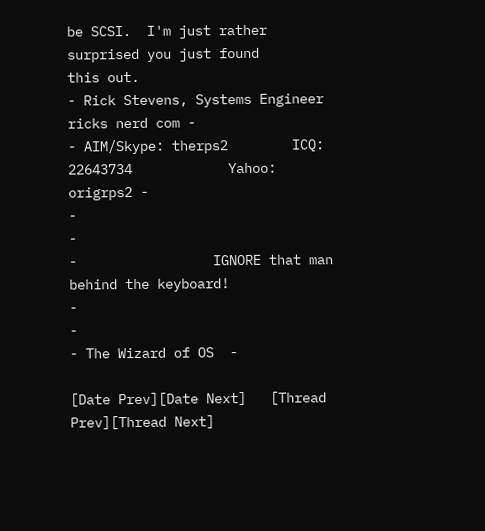be SCSI.  I'm just rather surprised you just found
this out.
- Rick Stevens, Systems Engineer                      ricks nerd com -
- AIM/Skype: therps2        ICQ: 22643734            Yahoo: origrps2 -
-                                                                    -
-                 IGNORE that man behind the keyboard!               -
-                                                - The Wizard of OS  -

[Date Prev][Date Next]   [Thread Prev][Thread Next]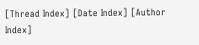[Thread Index] [Date Index] [Author Index]